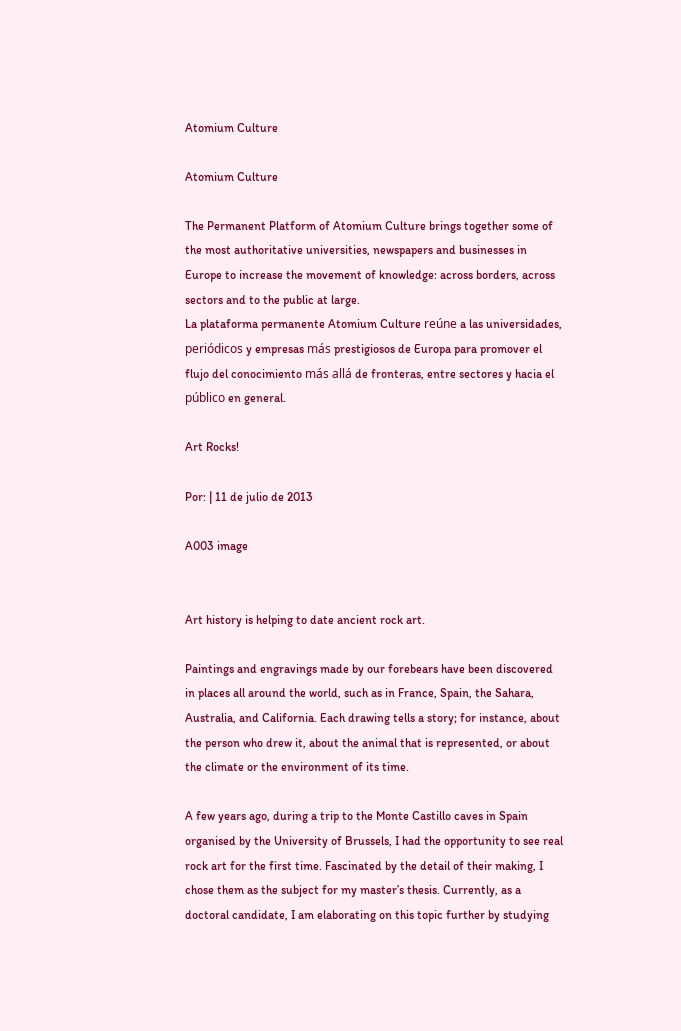Atomium Culture

Atomium Culture

The Permanent Platform of Atomium Culture brings together some of the most authoritative universities, newspapers and businesses in Europe to increase the movement of knowledge: across borders, across sectors and to the public at large.
La plataforma permanente Atomium Culture reúne a las universidades, periódicos y empresas más prestigiosos de Europa para promover el flujo del conocimiento más allá de fronteras, entre sectores y hacia el público en general.

Art Rocks!

Por: | 11 de julio de 2013

A003 image


Art history is helping to date ancient rock art.

Paintings and engravings made by our forebears have been discovered in places all around the world, such as in France, Spain, the Sahara, Australia, and California. Each drawing tells a story; for instance, about the person who drew it, about the animal that is represented, or about the climate or the environment of its time.

A few years ago, during a trip to the Monte Castillo caves in Spain organised by the University of Brussels, I had the opportunity to see real rock art for the first time. Fascinated by the detail of their making, I chose them as the subject for my master’s thesis. Currently, as a doctoral candidate, I am elaborating on this topic further by studying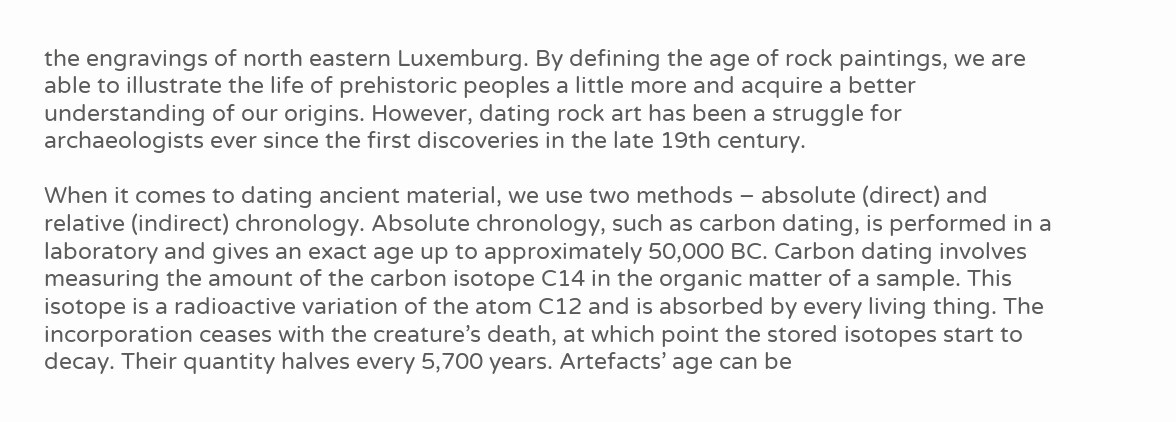the engravings of north eastern Luxemburg. By defining the age of rock paintings, we are able to illustrate the life of prehistoric peoples a little more and acquire a better understanding of our origins. However, dating rock art has been a struggle for archaeologists ever since the first discoveries in the late 19th century.

When it comes to dating ancient material, we use two methods – absolute (direct) and relative (indirect) chronology. Absolute chronology, such as carbon dating, is performed in a laboratory and gives an exact age up to approximately 50,000 BC. Carbon dating involves measuring the amount of the carbon isotope C14 in the organic matter of a sample. This isotope is a radioactive variation of the atom C12 and is absorbed by every living thing. The incorporation ceases with the creature’s death, at which point the stored isotopes start to decay. Their quantity halves every 5,700 years. Artefacts’ age can be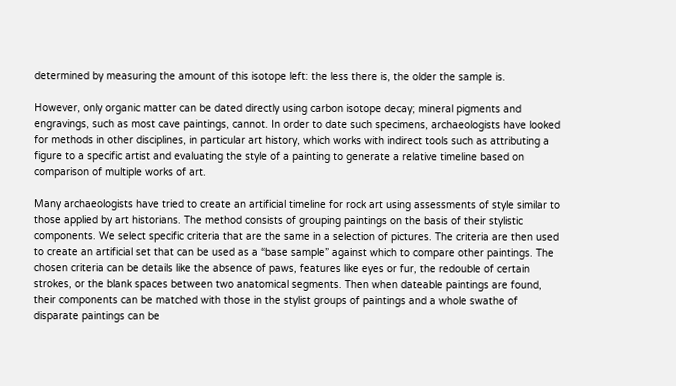determined by measuring the amount of this isotope left: the less there is, the older the sample is.

However, only organic matter can be dated directly using carbon isotope decay; mineral pigments and engravings, such as most cave paintings, cannot. In order to date such specimens, archaeologists have looked for methods in other disciplines, in particular art history, which works with indirect tools such as attributing a figure to a specific artist and evaluating the style of a painting to generate a relative timeline based on comparison of multiple works of art.

Many archaeologists have tried to create an artificial timeline for rock art using assessments of style similar to those applied by art historians. The method consists of grouping paintings on the basis of their stylistic components. We select specific criteria that are the same in a selection of pictures. The criteria are then used to create an artificial set that can be used as a “base sample” against which to compare other paintings. The chosen criteria can be details like the absence of paws, features like eyes or fur, the redouble of certain strokes, or the blank spaces between two anatomical segments. Then when dateable paintings are found, their components can be matched with those in the stylist groups of paintings and a whole swathe of disparate paintings can be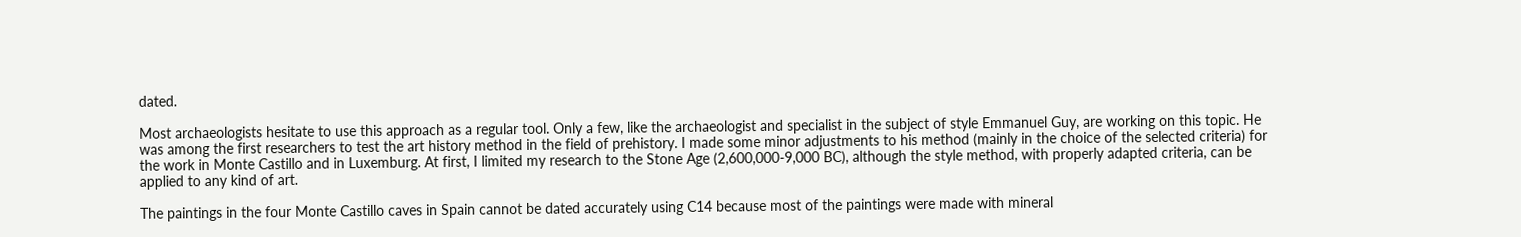dated.

Most archaeologists hesitate to use this approach as a regular tool. Only a few, like the archaeologist and specialist in the subject of style Emmanuel Guy, are working on this topic. He was among the first researchers to test the art history method in the field of prehistory. I made some minor adjustments to his method (mainly in the choice of the selected criteria) for the work in Monte Castillo and in Luxemburg. At first, I limited my research to the Stone Age (2,600,000-9,000 BC), although the style method, with properly adapted criteria, can be applied to any kind of art.

The paintings in the four Monte Castillo caves in Spain cannot be dated accurately using C14 because most of the paintings were made with mineral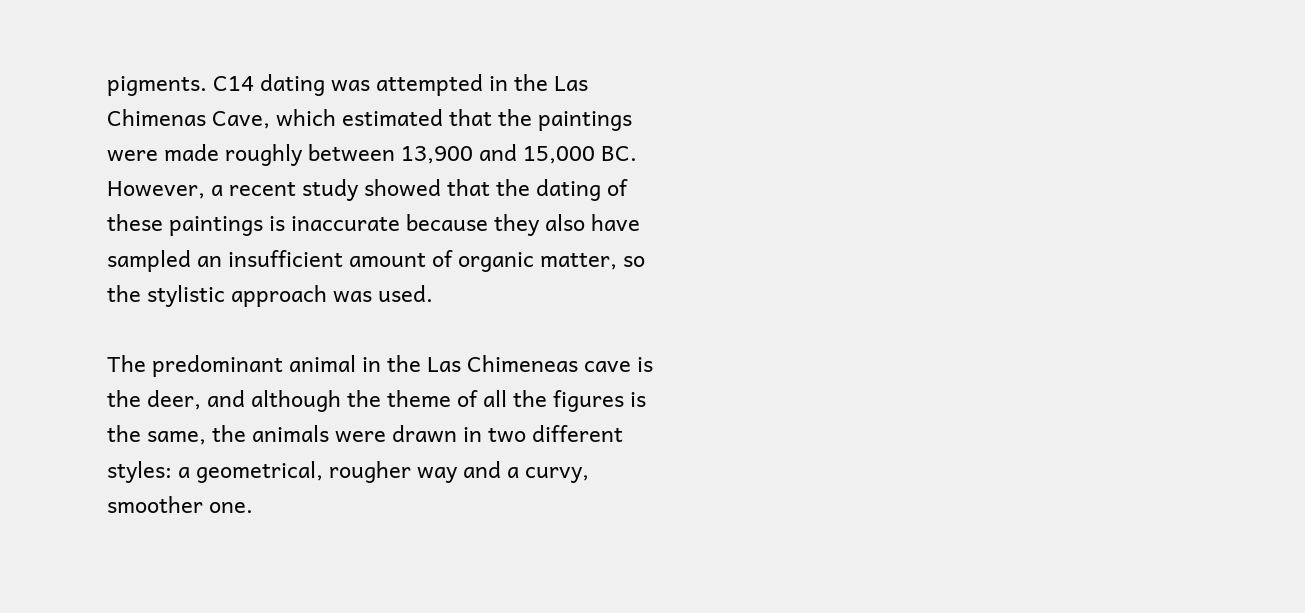pigments. C14 dating was attempted in the Las Chimenas Cave, which estimated that the paintings were made roughly between 13,900 and 15,000 BC. However, a recent study showed that the dating of these paintings is inaccurate because they also have sampled an insufficient amount of organic matter, so the stylistic approach was used.

The predominant animal in the Las Chimeneas cave is the deer, and although the theme of all the figures is the same, the animals were drawn in two different styles: a geometrical, rougher way and a curvy, smoother one.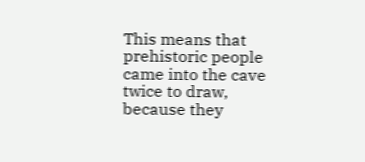This means that prehistoric people came into the cave twice to draw, because they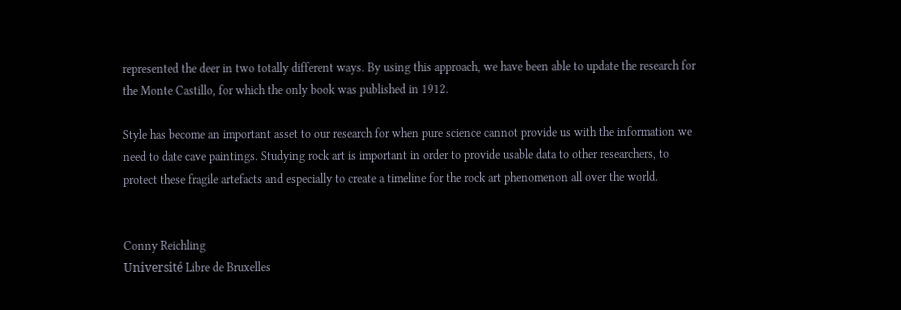represented the deer in two totally different ways. By using this approach, we have been able to update the research for the Monte Castillo, for which the only book was published in 1912.

Style has become an important asset to our research for when pure science cannot provide us with the information we need to date cave paintings. Studying rock art is important in order to provide usable data to other researchers, to protect these fragile artefacts and especially to create a timeline for the rock art phenomenon all over the world.


Conny Reichling
Université Libre de Bruxelles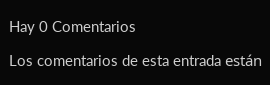Hay 0 Comentarios

Los comentarios de esta entrada están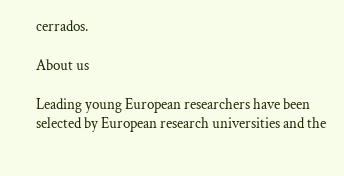cerrados.

About us

Leading young European researchers have been selected by European research universities and the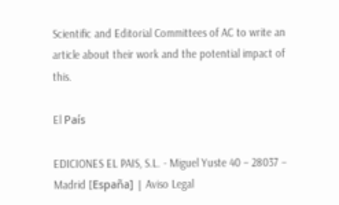Scientific and Editorial Committees of AC to write an article about their work and the potential impact of this.

El País

EDICIONES EL PAIS, S.L. - Miguel Yuste 40 – 28037 – Madrid [España] | Aviso Legal